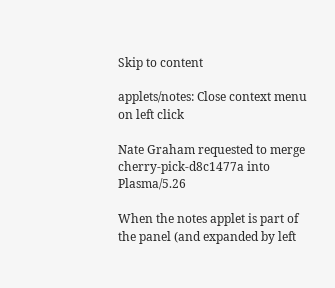Skip to content

applets/notes: Close context menu on left click

Nate Graham requested to merge cherry-pick-d8c1477a into Plasma/5.26

When the notes applet is part of the panel (and expanded by left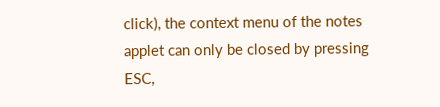click), the context menu of the notes applet can only be closed by pressing ESC,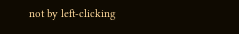not by left-clicking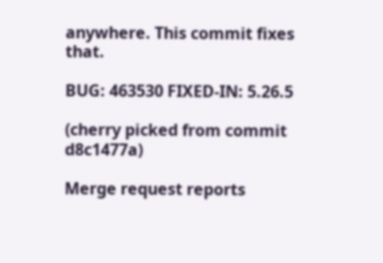anywhere. This commit fixes that.

BUG: 463530 FIXED-IN: 5.26.5

(cherry picked from commit d8c1477a)

Merge request reports